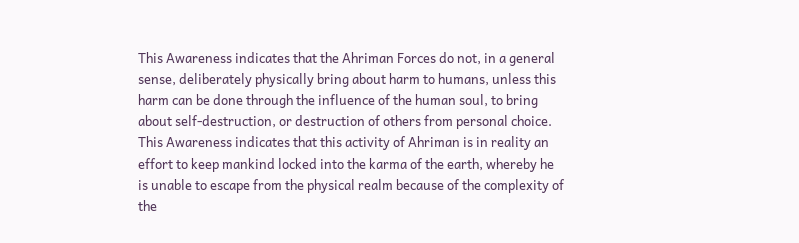This Awareness indicates that the Ahriman Forces do not, in a general sense, deliberately physically bring about harm to humans, unless this harm can be done through the influence of the human soul, to bring about self-destruction, or destruction of others from personal choice. This Awareness indicates that this activity of Ahriman is in reality an effort to keep mankind locked into the karma of the earth, whereby he is unable to escape from the physical realm because of the complexity of the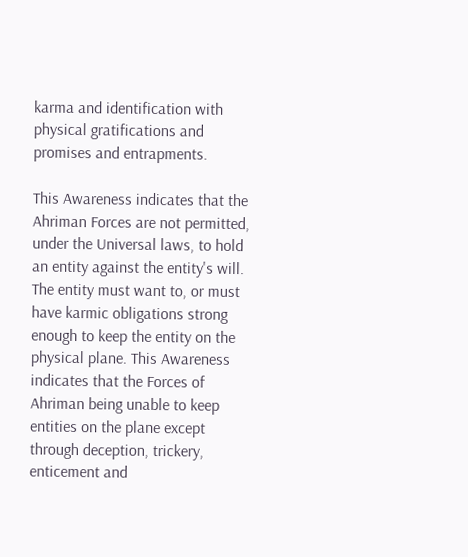karma and identification with physical gratifications and promises and entrapments.

This Awareness indicates that the Ahriman Forces are not permitted, under the Universal laws, to hold an entity against the entity's will. The entity must want to, or must have karmic obligations strong enough to keep the entity on the physical plane. This Awareness indicates that the Forces of Ahriman being unable to keep entities on the plane except through deception, trickery, enticement and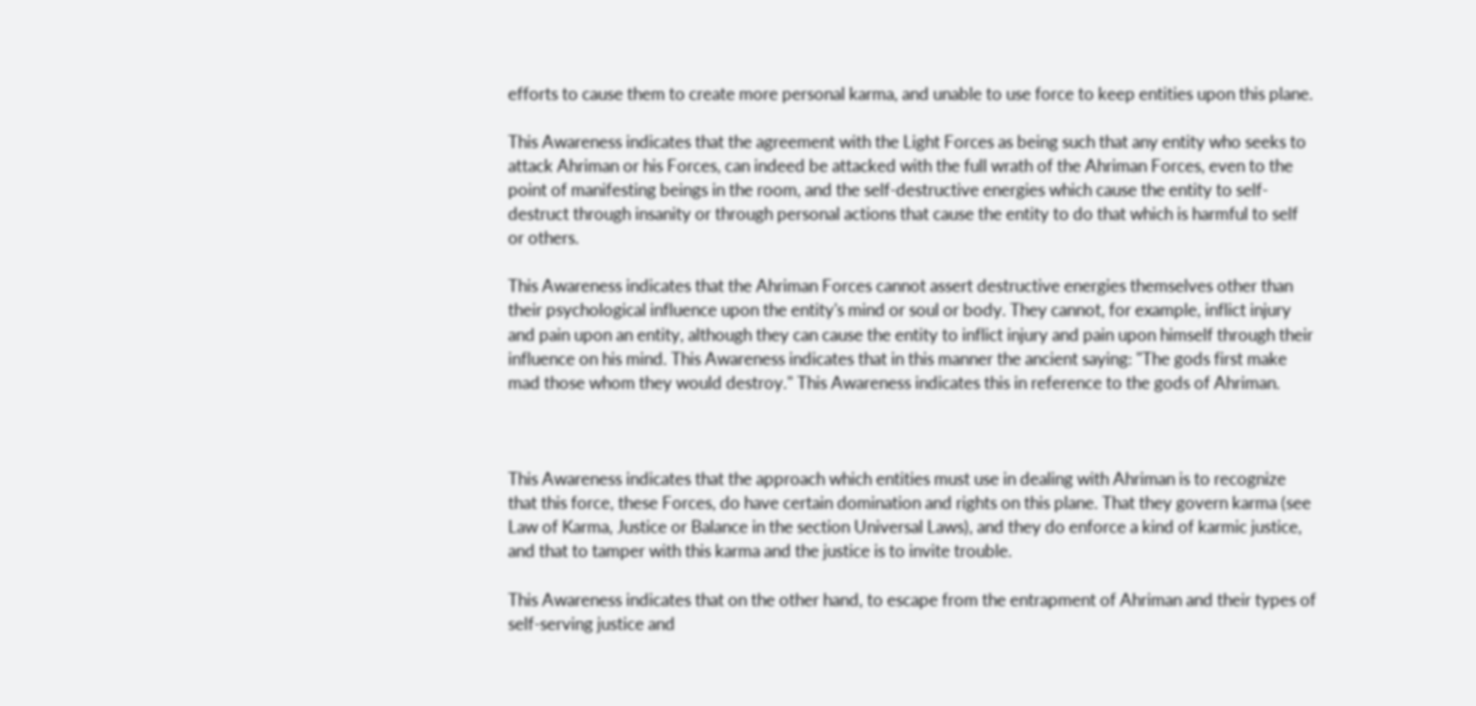efforts to cause them to create more personal karma, and unable to use force to keep entities upon this plane.

This Awareness indicates that the agreement with the Light Forces as being such that any entity who seeks to attack Ahriman or his Forces, can indeed be attacked with the full wrath of the Ahriman Forces, even to the point of manifesting beings in the room, and the self-destructive energies which cause the entity to self-destruct through insanity or through personal actions that cause the entity to do that which is harmful to self or others.

This Awareness indicates that the Ahriman Forces cannot assert destructive energies themselves other than their psychological influence upon the entity's mind or soul or body. They cannot, for example, inflict injury and pain upon an entity, although they can cause the entity to inflict injury and pain upon himself through their influence on his mind. This Awareness indicates that in this manner the ancient saying: "The gods first make mad those whom they would destroy." This Awareness indicates this in reference to the gods of Ahriman.



This Awareness indicates that the approach which entities must use in dealing with Ahriman is to recognize that this force, these Forces, do have certain domination and rights on this plane. That they govern karma (see Law of Karma, Justice or Balance in the section Universal Laws), and they do enforce a kind of karmic justice, and that to tamper with this karma and the justice is to invite trouble.

This Awareness indicates that on the other hand, to escape from the entrapment of Ahriman and their types of self-serving justice and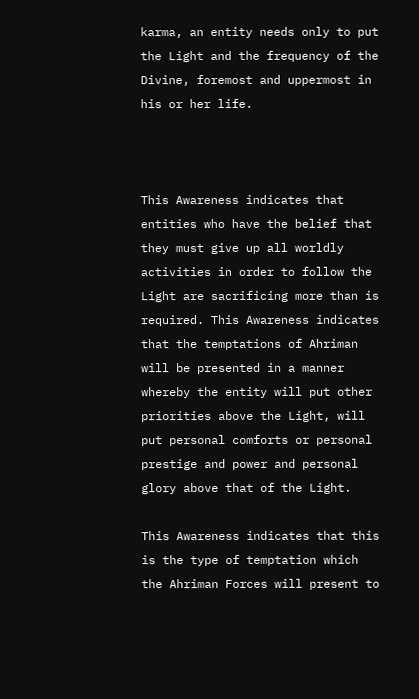karma, an entity needs only to put the Light and the frequency of the Divine, foremost and uppermost in his or her life.



This Awareness indicates that entities who have the belief that they must give up all worldly activities in order to follow the Light are sacrificing more than is required. This Awareness indicates that the temptations of Ahriman will be presented in a manner whereby the entity will put other priorities above the Light, will put personal comforts or personal prestige and power and personal glory above that of the Light.

This Awareness indicates that this is the type of temptation which the Ahriman Forces will present to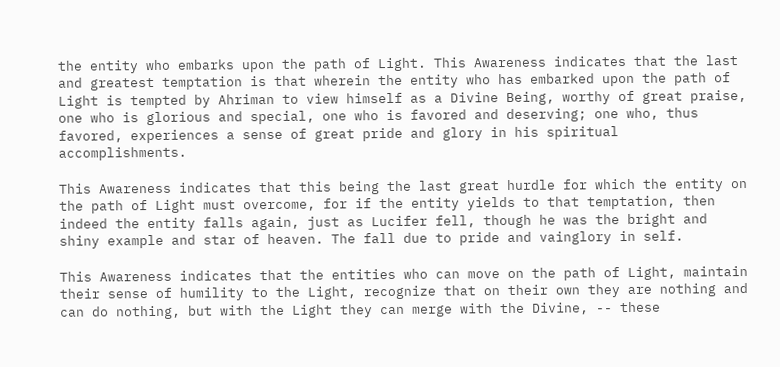the entity who embarks upon the path of Light. This Awareness indicates that the last and greatest temptation is that wherein the entity who has embarked upon the path of Light is tempted by Ahriman to view himself as a Divine Being, worthy of great praise, one who is glorious and special, one who is favored and deserving; one who, thus favored, experiences a sense of great pride and glory in his spiritual accomplishments.

This Awareness indicates that this being the last great hurdle for which the entity on the path of Light must overcome, for if the entity yields to that temptation, then indeed the entity falls again, just as Lucifer fell, though he was the bright and shiny example and star of heaven. The fall due to pride and vainglory in self.

This Awareness indicates that the entities who can move on the path of Light, maintain their sense of humility to the Light, recognize that on their own they are nothing and can do nothing, but with the Light they can merge with the Divine, -- these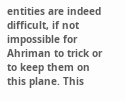entities are indeed difficult, if not impossible for Ahriman to trick or to keep them on this plane. This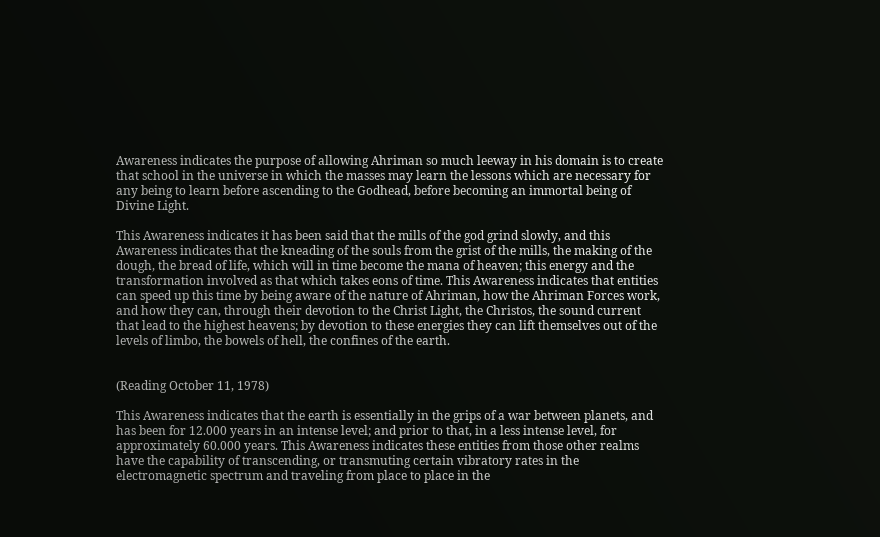Awareness indicates the purpose of allowing Ahriman so much leeway in his domain is to create that school in the universe in which the masses may learn the lessons which are necessary for any being to learn before ascending to the Godhead, before becoming an immortal being of Divine Light.

This Awareness indicates it has been said that the mills of the god grind slowly, and this Awareness indicates that the kneading of the souls from the grist of the mills, the making of the dough, the bread of life, which will in time become the mana of heaven; this energy and the transformation involved as that which takes eons of time. This Awareness indicates that entities can speed up this time by being aware of the nature of Ahriman, how the Ahriman Forces work, and how they can, through their devotion to the Christ Light, the Christos, the sound current that lead to the highest heavens; by devotion to these energies they can lift themselves out of the levels of limbo, the bowels of hell, the confines of the earth.


(Reading October 11, 1978)

This Awareness indicates that the earth is essentially in the grips of a war between planets, and has been for 12.000 years in an intense level; and prior to that, in a less intense level, for approximately 60.000 years. This Awareness indicates these entities from those other realms have the capability of transcending, or transmuting certain vibratory rates in the electromagnetic spectrum and traveling from place to place in the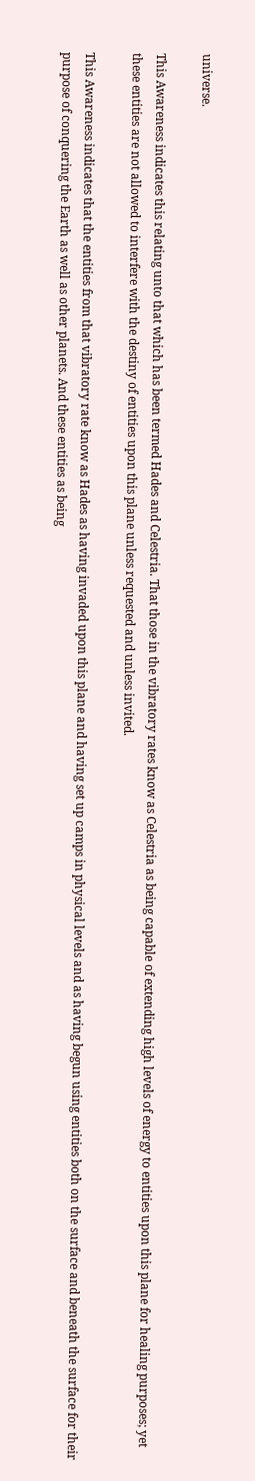universe.

This Awareness indicates this relating unto that which has been termed Hades and Celestria. That those in the vibratory rates know as Celestria as being capable of extending high levels of energy to entities upon this plane for healing purposes; yet these entities are not allowed to interfere with the destiny of entities upon this plane unless requested and unless invited.

This Awareness indicates that the entities from that vibratory rate know as Hades as having invaded upon this plane and having set up camps in physical levels and as having begun using entities both on the surface and beneath the surface for their purpose of conquering the Earth as well as other planets. And these entities as being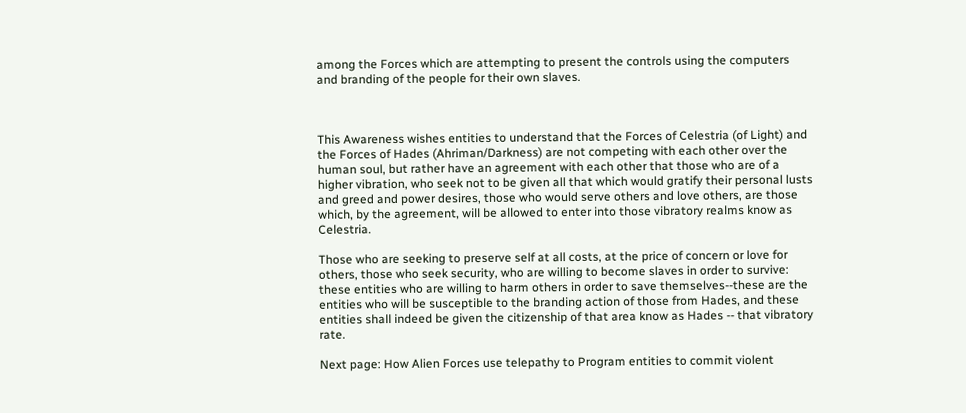among the Forces which are attempting to present the controls using the computers and branding of the people for their own slaves.



This Awareness wishes entities to understand that the Forces of Celestria (of Light) and the Forces of Hades (Ahriman/Darkness) are not competing with each other over the human soul, but rather have an agreement with each other that those who are of a higher vibration, who seek not to be given all that which would gratify their personal lusts and greed and power desires, those who would serve others and love others, are those which, by the agreement, will be allowed to enter into those vibratory realms know as Celestria.

Those who are seeking to preserve self at all costs, at the price of concern or love for others, those who seek security, who are willing to become slaves in order to survive: these entities who are willing to harm others in order to save themselves--these are the entities who will be susceptible to the branding action of those from Hades, and these entities shall indeed be given the citizenship of that area know as Hades -- that vibratory rate.

Next page: How Alien Forces use telepathy to Program entities to commit violent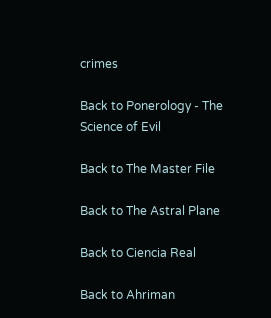crimes

Back to Ponerology - The Science of Evil

Back to The Master File

Back to The Astral Plane

Back to Ciencia Real

Back to Ahriman